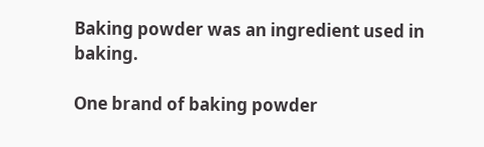Baking powder was an ingredient used in baking.

One brand of baking powder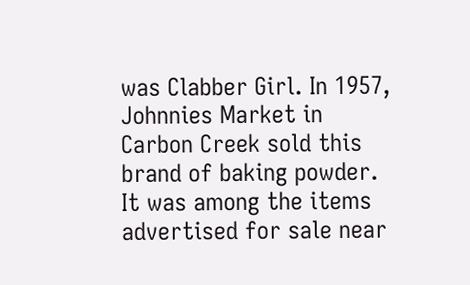was Clabber Girl. In 1957, Johnnies Market in Carbon Creek sold this brand of baking powder. It was among the items advertised for sale near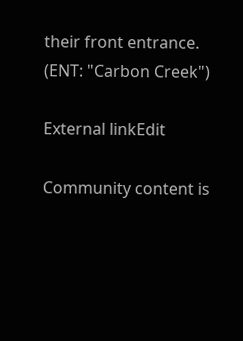their front entrance. (ENT: "Carbon Creek")

External linkEdit

Community content is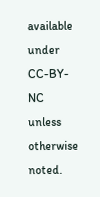available under CC-BY-NC unless otherwise noted.